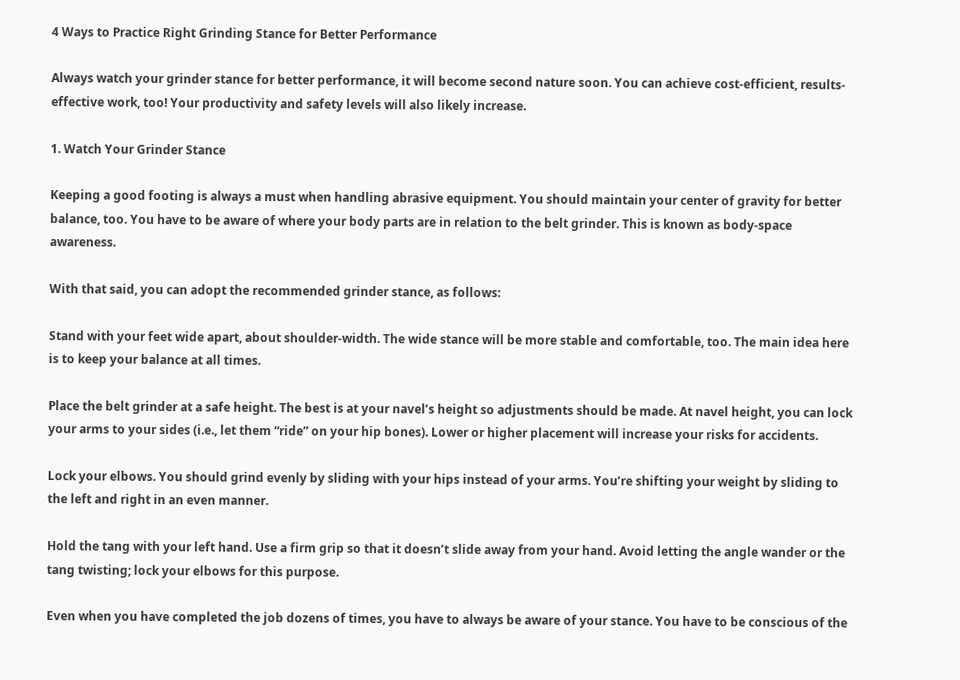4 Ways to Practice Right Grinding Stance for Better Performance

Always watch your grinder stance for better performance, it will become second nature soon. You can achieve cost-efficient, results-effective work, too! Your productivity and safety levels will also likely increase.

1. Watch Your Grinder Stance

Keeping a good footing is always a must when handling abrasive equipment. You should maintain your center of gravity for better balance, too. You have to be aware of where your body parts are in relation to the belt grinder. This is known as body-space awareness.

With that said, you can adopt the recommended grinder stance, as follows:

Stand with your feet wide apart, about shoulder-width. The wide stance will be more stable and comfortable, too. The main idea here is to keep your balance at all times.

Place the belt grinder at a safe height. The best is at your navel’s height so adjustments should be made. At navel height, you can lock your arms to your sides (i.e., let them “ride” on your hip bones). Lower or higher placement will increase your risks for accidents.

Lock your elbows. You should grind evenly by sliding with your hips instead of your arms. You’re shifting your weight by sliding to the left and right in an even manner.

Hold the tang with your left hand. Use a firm grip so that it doesn’t slide away from your hand. Avoid letting the angle wander or the tang twisting; lock your elbows for this purpose.

Even when you have completed the job dozens of times, you have to always be aware of your stance. You have to be conscious of the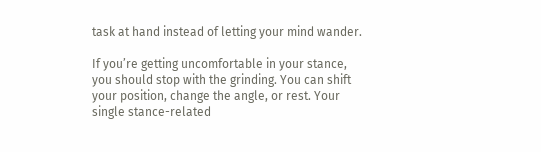task at hand instead of letting your mind wander.

If you’re getting uncomfortable in your stance, you should stop with the grinding. You can shift your position, change the angle, or rest. Your single stance-related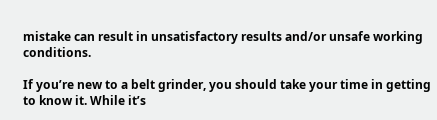mistake can result in unsatisfactory results and/or unsafe working conditions.

If you’re new to a belt grinder, you should take your time in getting to know it. While it’s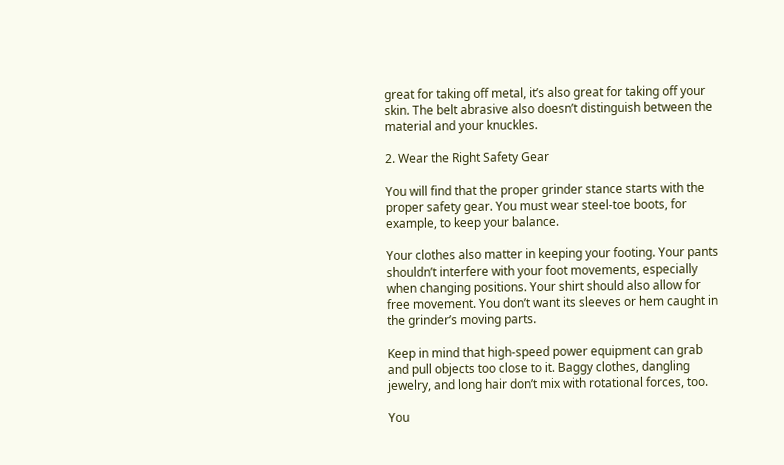great for taking off metal, it’s also great for taking off your skin. The belt abrasive also doesn’t distinguish between the material and your knuckles.

2. Wear the Right Safety Gear

You will find that the proper grinder stance starts with the proper safety gear. You must wear steel-toe boots, for example, to keep your balance.

Your clothes also matter in keeping your footing. Your pants shouldn’t interfere with your foot movements, especially when changing positions. Your shirt should also allow for free movement. You don’t want its sleeves or hem caught in the grinder’s moving parts.

Keep in mind that high-speed power equipment can grab and pull objects too close to it. Baggy clothes, dangling jewelry, and long hair don’t mix with rotational forces, too.

You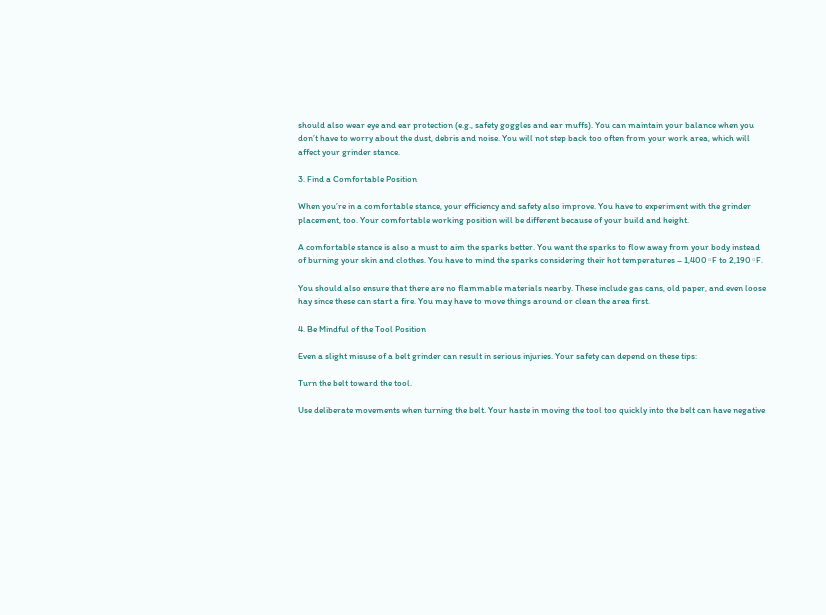should also wear eye and ear protection (e.g., safety goggles and ear muffs). You can maintain your balance when you don’t have to worry about the dust, debris and noise. You will not step back too often from your work area, which will affect your grinder stance.

3. Find a Comfortable Position

When you’re in a comfortable stance, your efficiency and safety also improve. You have to experiment with the grinder placement, too. Your comfortable working position will be different because of your build and height.

A comfortable stance is also a must to aim the sparks better. You want the sparks to flow away from your body instead of burning your skin and clothes. You have to mind the sparks considering their hot temperatures – 1,400◦F to 2,190◦F.

You should also ensure that there are no flammable materials nearby. These include gas cans, old paper, and even loose hay since these can start a fire. You may have to move things around or clean the area first.

4. Be Mindful of the Tool Position

Even a slight misuse of a belt grinder can result in serious injuries. Your safety can depend on these tips:

Turn the belt toward the tool.

Use deliberate movements when turning the belt. Your haste in moving the tool too quickly into the belt can have negative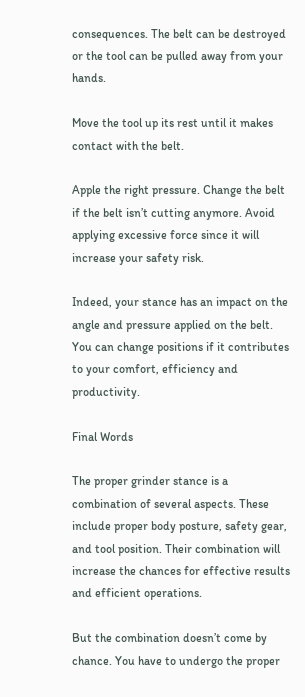consequences. The belt can be destroyed or the tool can be pulled away from your hands.

Move the tool up its rest until it makes contact with the belt.

Apple the right pressure. Change the belt if the belt isn’t cutting anymore. Avoid applying excessive force since it will increase your safety risk.

Indeed, your stance has an impact on the angle and pressure applied on the belt. You can change positions if it contributes to your comfort, efficiency and productivity.

Final Words

The proper grinder stance is a combination of several aspects. These include proper body posture, safety gear, and tool position. Their combination will increase the chances for effective results and efficient operations.

But the combination doesn’t come by chance. You have to undergo the proper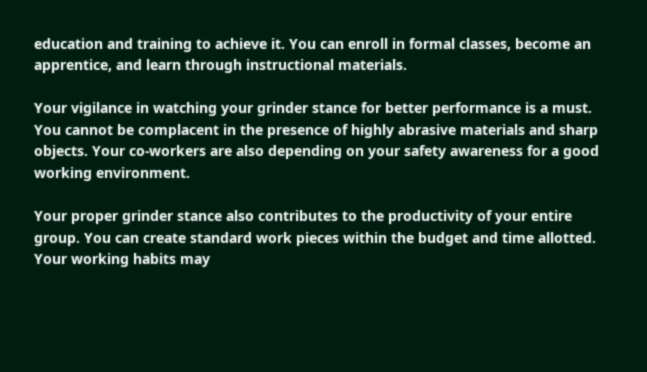education and training to achieve it. You can enroll in formal classes, become an apprentice, and learn through instructional materials.

Your vigilance in watching your grinder stance for better performance is a must. You cannot be complacent in the presence of highly abrasive materials and sharp objects. Your co-workers are also depending on your safety awareness for a good working environment.

Your proper grinder stance also contributes to the productivity of your entire group. You can create standard work pieces within the budget and time allotted. Your working habits may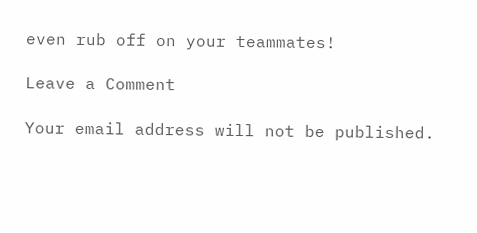even rub off on your teammates!

Leave a Comment

Your email address will not be published.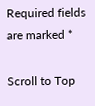Required fields are marked *

Scroll to Top